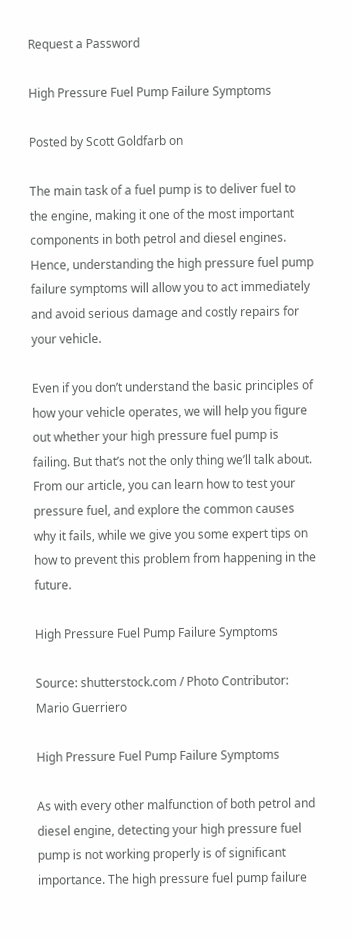Request a Password

High Pressure Fuel Pump Failure Symptoms

Posted by Scott Goldfarb on

The main task of a fuel pump is to deliver fuel to the engine, making it one of the most important components in both petrol and diesel engines. Hence, understanding the high pressure fuel pump failure symptoms will allow you to act immediately and avoid serious damage and costly repairs for your vehicle.

Even if you don’t understand the basic principles of how your vehicle operates, we will help you figure out whether your high pressure fuel pump is failing. But that’s not the only thing we’ll talk about. From our article, you can learn how to test your pressure fuel, and explore the common causes why it fails, while we give you some expert tips on how to prevent this problem from happening in the future.

High Pressure Fuel Pump Failure Symptoms

Source: shutterstock.com / Photo Contributor: Mario Guerriero

High Pressure Fuel Pump Failure Symptoms

As with every other malfunction of both petrol and diesel engine, detecting your high pressure fuel pump is not working properly is of significant importance. The high pressure fuel pump failure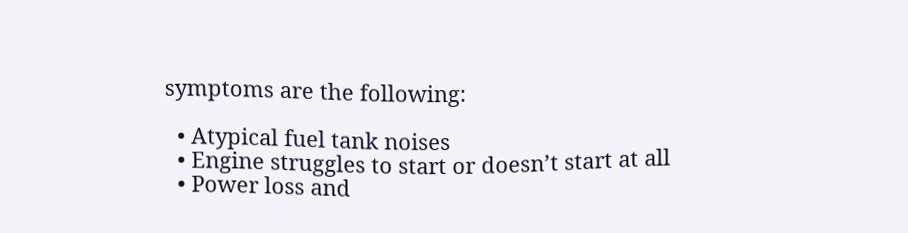symptoms are the following:

  • Atypical fuel tank noises
  • Engine struggles to start or doesn’t start at all
  • Power loss and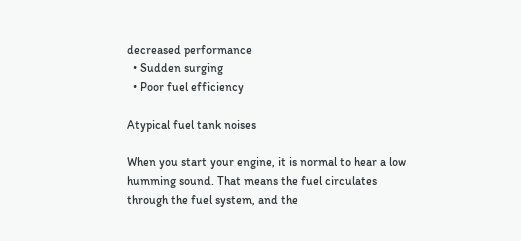decreased performance
  • Sudden surging
  • Poor fuel efficiency

Atypical fuel tank noises

When you start your engine, it is normal to hear a low humming sound. That means the fuel circulates through the fuel system, and the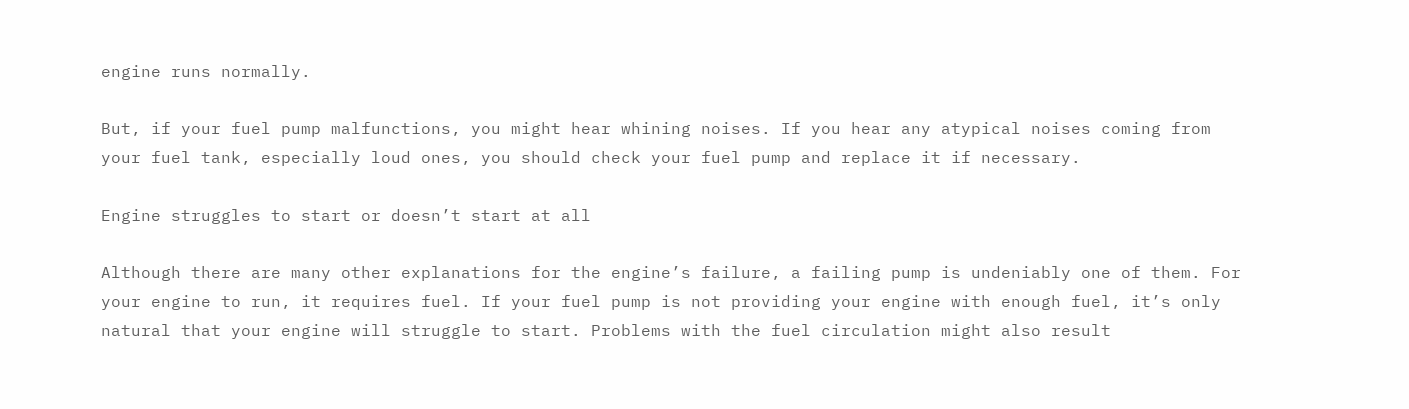engine runs normally.

But, if your fuel pump malfunctions, you might hear whining noises. If you hear any atypical noises coming from your fuel tank, especially loud ones, you should check your fuel pump and replace it if necessary.

Engine struggles to start or doesn’t start at all

Although there are many other explanations for the engine’s failure, a failing pump is undeniably one of them. For your engine to run, it requires fuel. If your fuel pump is not providing your engine with enough fuel, it’s only natural that your engine will struggle to start. Problems with the fuel circulation might also result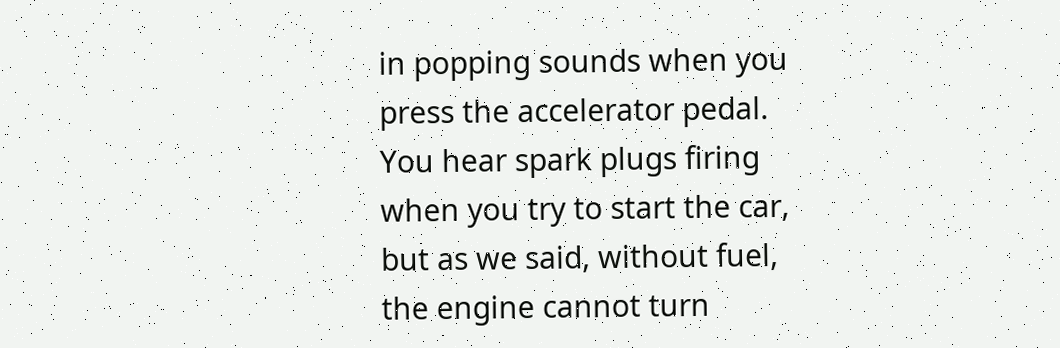in popping sounds when you press the accelerator pedal. You hear spark plugs firing when you try to start the car, but as we said, without fuel, the engine cannot turn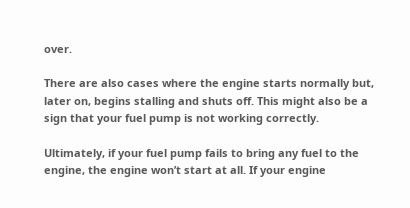over.

There are also cases where the engine starts normally but, later on, begins stalling and shuts off. This might also be a sign that your fuel pump is not working correctly.

Ultimately, if your fuel pump fails to bring any fuel to the engine, the engine won’t start at all. If your engine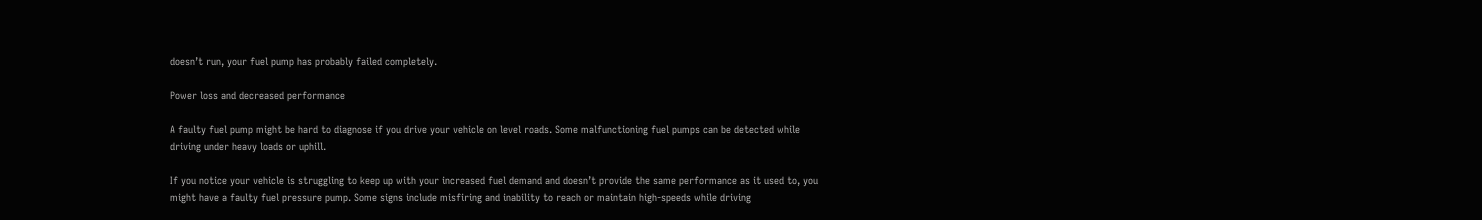doesn’t run, your fuel pump has probably failed completely.

Power loss and decreased performance

A faulty fuel pump might be hard to diagnose if you drive your vehicle on level roads. Some malfunctioning fuel pumps can be detected while driving under heavy loads or uphill.

If you notice your vehicle is struggling to keep up with your increased fuel demand and doesn’t provide the same performance as it used to, you might have a faulty fuel pressure pump. Some signs include misfiring and inability to reach or maintain high-speeds while driving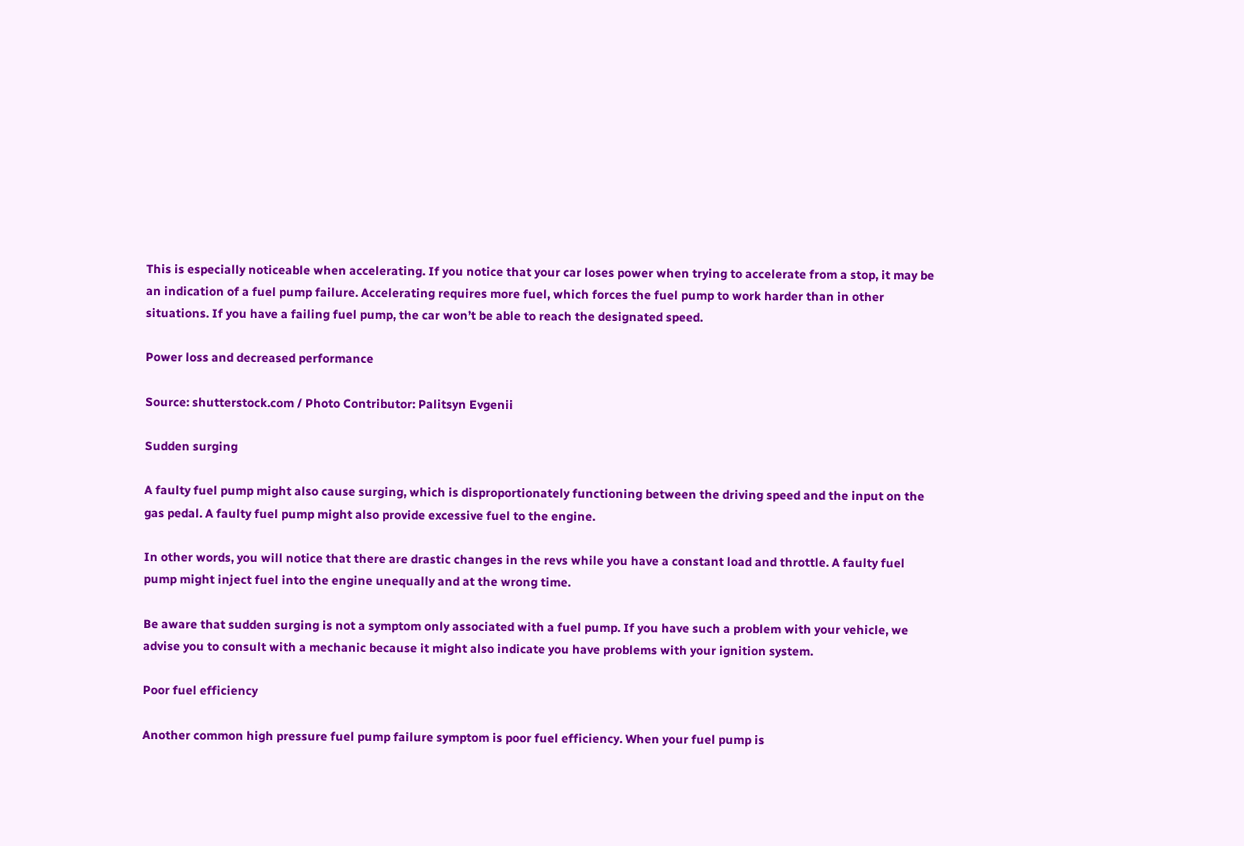This is especially noticeable when accelerating. If you notice that your car loses power when trying to accelerate from a stop, it may be an indication of a fuel pump failure. Accelerating requires more fuel, which forces the fuel pump to work harder than in other situations. If you have a failing fuel pump, the car won’t be able to reach the designated speed.

Power loss and decreased performance

Source: shutterstock.com / Photo Contributor: Palitsyn Evgenii

Sudden surging

A faulty fuel pump might also cause surging, which is disproportionately functioning between the driving speed and the input on the gas pedal. A faulty fuel pump might also provide excessive fuel to the engine.

In other words, you will notice that there are drastic changes in the revs while you have a constant load and throttle. A faulty fuel pump might inject fuel into the engine unequally and at the wrong time.

Be aware that sudden surging is not a symptom only associated with a fuel pump. If you have such a problem with your vehicle, we advise you to consult with a mechanic because it might also indicate you have problems with your ignition system.

Poor fuel efficiency

Another common high pressure fuel pump failure symptom is poor fuel efficiency. When your fuel pump is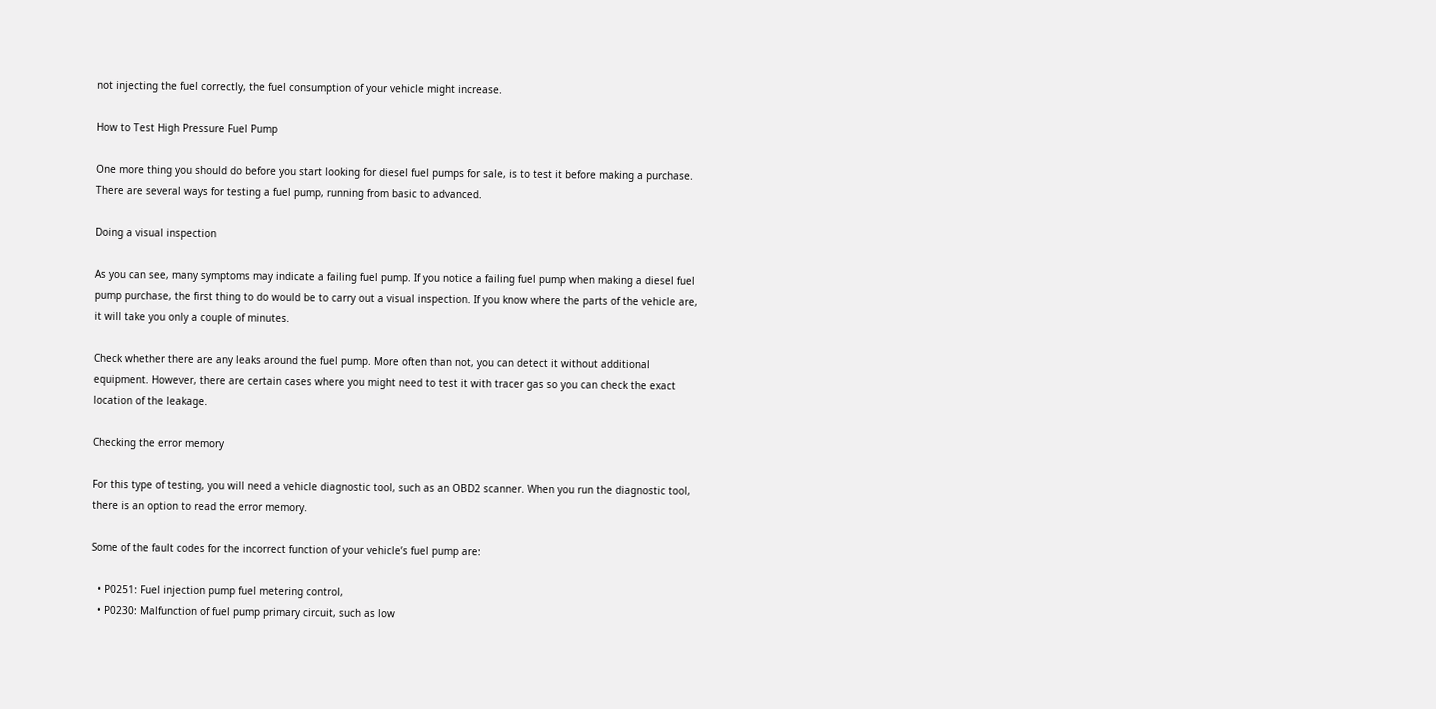not injecting the fuel correctly, the fuel consumption of your vehicle might increase.

How to Test High Pressure Fuel Pump

One more thing you should do before you start looking for diesel fuel pumps for sale, is to test it before making a purchase. There are several ways for testing a fuel pump, running from basic to advanced.

Doing a visual inspection

As you can see, many symptoms may indicate a failing fuel pump. If you notice a failing fuel pump when making a diesel fuel pump purchase, the first thing to do would be to carry out a visual inspection. If you know where the parts of the vehicle are, it will take you only a couple of minutes.

Check whether there are any leaks around the fuel pump. More often than not, you can detect it without additional equipment. However, there are certain cases where you might need to test it with tracer gas so you can check the exact location of the leakage.

Checking the error memory

For this type of testing, you will need a vehicle diagnostic tool, such as an OBD2 scanner. When you run the diagnostic tool, there is an option to read the error memory.

Some of the fault codes for the incorrect function of your vehicle’s fuel pump are:

  • P0251: Fuel injection pump fuel metering control,
  • P0230: Malfunction of fuel pump primary circuit, such as low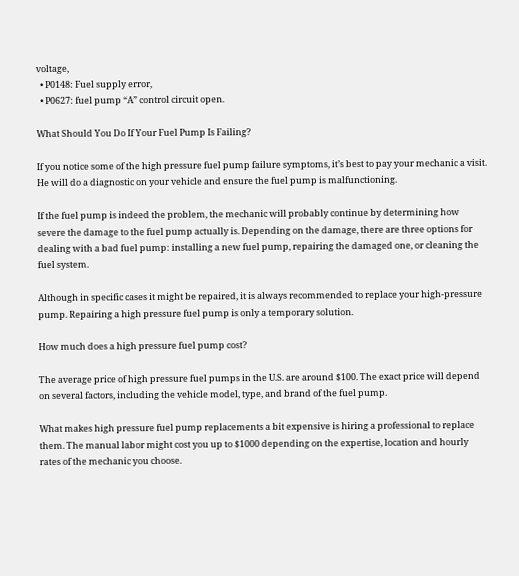voltage,
  • P0148: Fuel supply error,
  • P0627: fuel pump “A” control circuit open.

What Should You Do If Your Fuel Pump Is Failing?

If you notice some of the high pressure fuel pump failure symptoms, it’s best to pay your mechanic a visit. He will do a diagnostic on your vehicle and ensure the fuel pump is malfunctioning.

If the fuel pump is indeed the problem, the mechanic will probably continue by determining how severe the damage to the fuel pump actually is. Depending on the damage, there are three options for dealing with a bad fuel pump: installing a new fuel pump, repairing the damaged one, or cleaning the fuel system.

Although in specific cases it might be repaired, it is always recommended to replace your high-pressure pump. Repairing a high pressure fuel pump is only a temporary solution.

How much does a high pressure fuel pump cost?

The average price of high pressure fuel pumps in the U.S. are around $100. The exact price will depend on several factors, including the vehicle model, type, and brand of the fuel pump.

What makes high pressure fuel pump replacements a bit expensive is hiring a professional to replace them. The manual labor might cost you up to $1000 depending on the expertise, location and hourly rates of the mechanic you choose.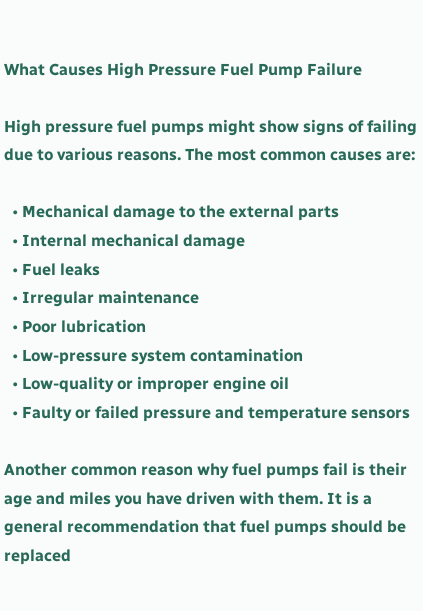What Causes High Pressure Fuel Pump Failure

High pressure fuel pumps might show signs of failing due to various reasons. The most common causes are:

  • Mechanical damage to the external parts
  • Internal mechanical damage
  • Fuel leaks
  • Irregular maintenance
  • Poor lubrication
  • Low-pressure system contamination
  • Low-quality or improper engine oil
  • Faulty or failed pressure and temperature sensors

Another common reason why fuel pumps fail is their age and miles you have driven with them. It is a general recommendation that fuel pumps should be replaced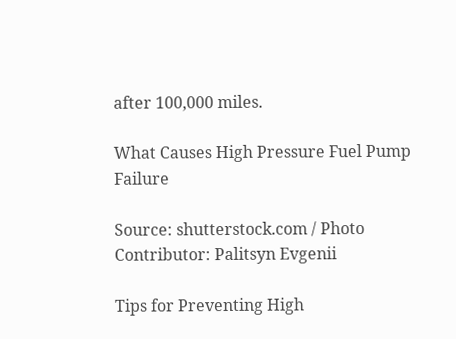after 100,000 miles.

What Causes High Pressure Fuel Pump Failure

Source: shutterstock.com / Photo Contributor: Palitsyn Evgenii

Tips for Preventing High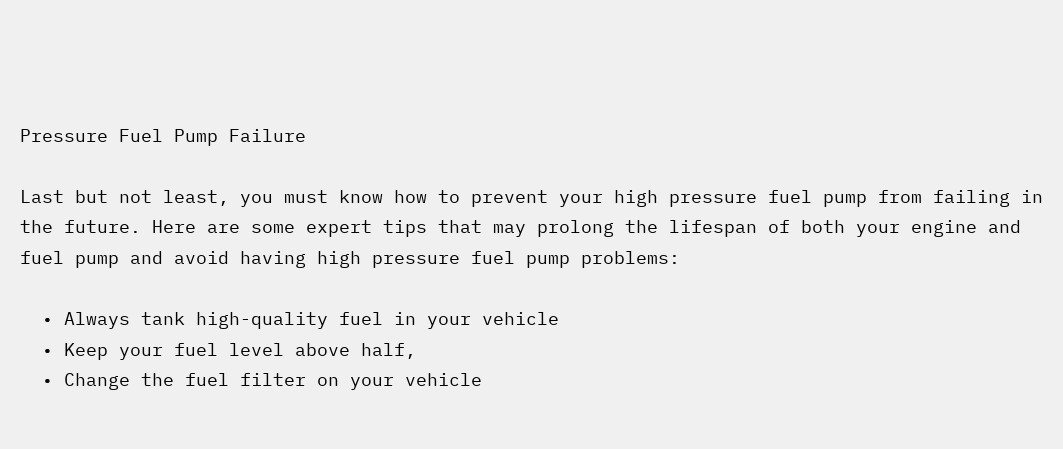Pressure Fuel Pump Failure

Last but not least, you must know how to prevent your high pressure fuel pump from failing in the future. Here are some expert tips that may prolong the lifespan of both your engine and fuel pump and avoid having high pressure fuel pump problems:

  • Always tank high-quality fuel in your vehicle
  • Keep your fuel level above half,
  • Change the fuel filter on your vehicle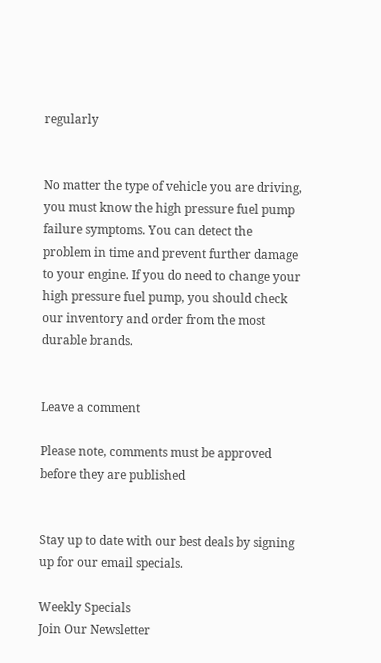regularly


No matter the type of vehicle you are driving, you must know the high pressure fuel pump failure symptoms. You can detect the problem in time and prevent further damage to your engine. If you do need to change your high pressure fuel pump, you should check our inventory and order from the most durable brands.


Leave a comment

Please note, comments must be approved before they are published


Stay up to date with our best deals by signing up for our email specials.

Weekly Specials
Join Our Newsletter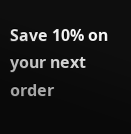Save 10% on your next order